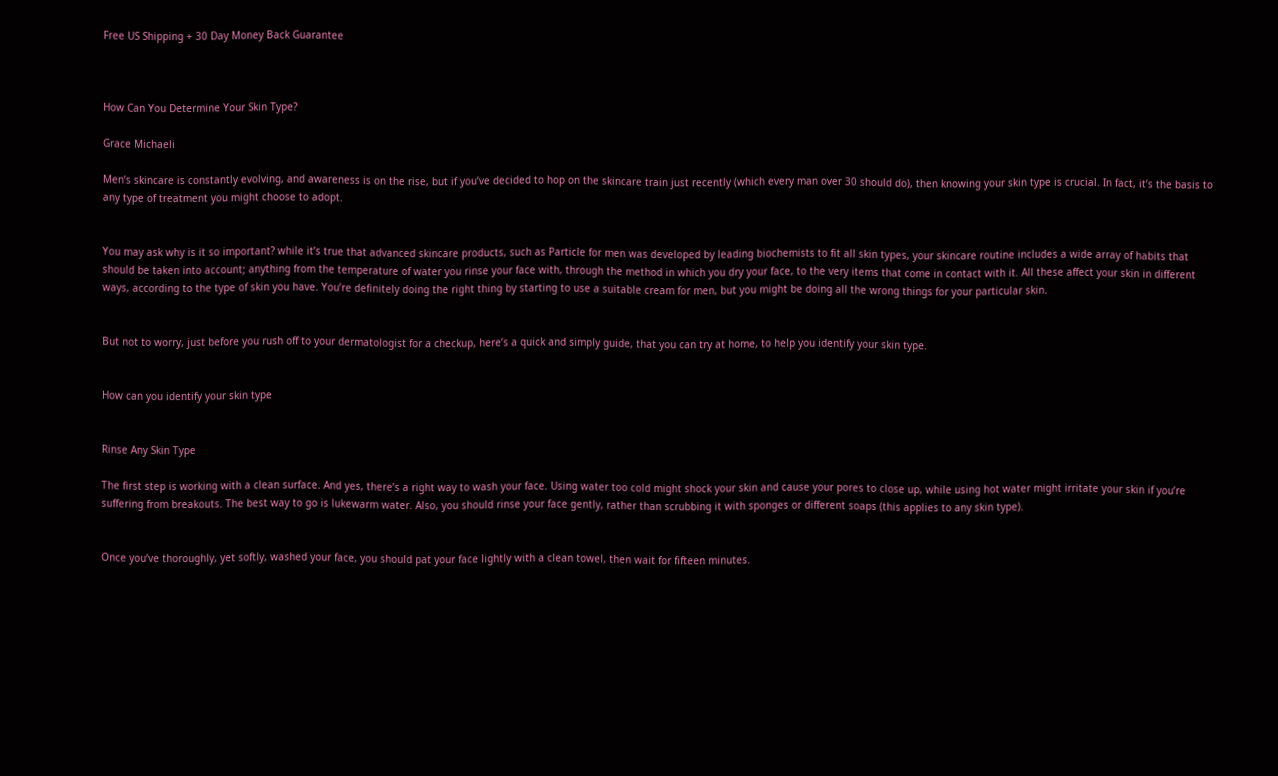Free US Shipping + 30 Day Money Back Guarantee



How Can You Determine Your Skin Type?

Grace Michaeli

Men’s skincare is constantly evolving, and awareness is on the rise, but if you’ve decided to hop on the skincare train just recently (which every man over 30 should do), then knowing your skin type is crucial. In fact, it’s the basis to any type of treatment you might choose to adopt.


You may ask why is it so important? while it’s true that advanced skincare products, such as Particle for men was developed by leading biochemists to fit all skin types, your skincare routine includes a wide array of habits that should be taken into account; anything from the temperature of water you rinse your face with, through the method in which you dry your face, to the very items that come in contact with it. All these affect your skin in different ways, according to the type of skin you have. You’re definitely doing the right thing by starting to use a suitable cream for men, but you might be doing all the wrong things for your particular skin.


But not to worry, just before you rush off to your dermatologist for a checkup, here’s a quick and simply guide, that you can try at home, to help you identify your skin type.


How can you identify your skin type


Rinse Any Skin Type

The first step is working with a clean surface. And yes, there’s a right way to wash your face. Using water too cold might shock your skin and cause your pores to close up, while using hot water might irritate your skin if you’re suffering from breakouts. The best way to go is lukewarm water. Also, you should rinse your face gently, rather than scrubbing it with sponges or different soaps (this applies to any skin type).


Once you’ve thoroughly, yet softly, washed your face, you should pat your face lightly with a clean towel, then wait for fifteen minutes.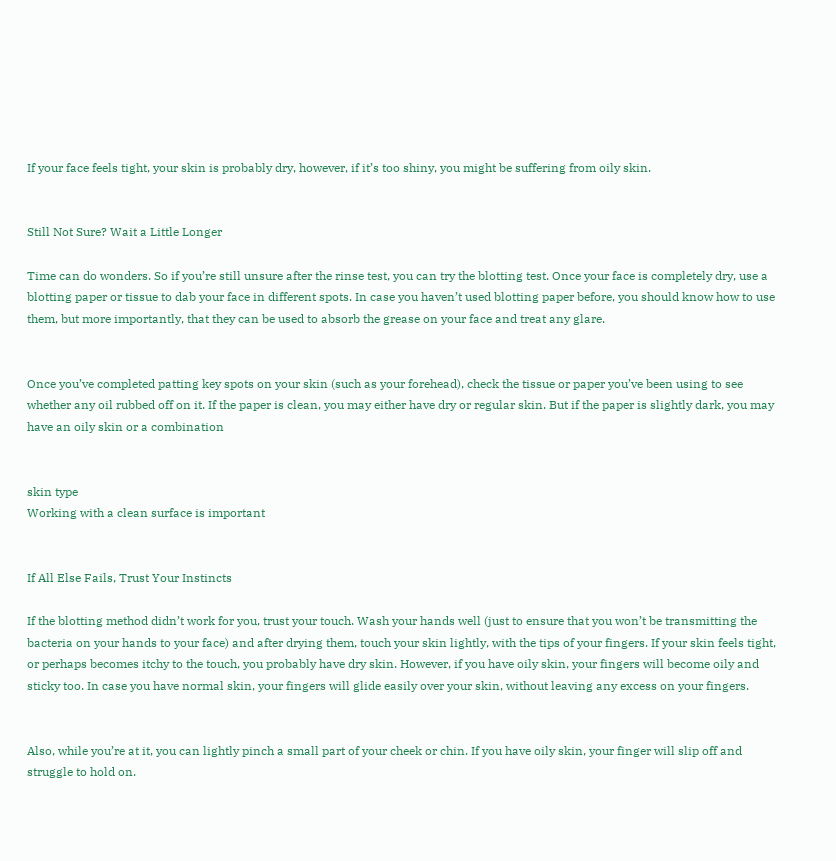If your face feels tight, your skin is probably dry, however, if it’s too shiny, you might be suffering from oily skin.


Still Not Sure? Wait a Little Longer

Time can do wonders. So if you’re still unsure after the rinse test, you can try the blotting test. Once your face is completely dry, use a blotting paper or tissue to dab your face in different spots. In case you haven’t used blotting paper before, you should know how to use them, but more importantly, that they can be used to absorb the grease on your face and treat any glare.


Once you’ve completed patting key spots on your skin (such as your forehead), check the tissue or paper you’ve been using to see whether any oil rubbed off on it. If the paper is clean, you may either have dry or regular skin. But if the paper is slightly dark, you may have an oily skin or a combination


skin type
Working with a clean surface is important


If All Else Fails, Trust Your Instincts

If the blotting method didn’t work for you, trust your touch. Wash your hands well (just to ensure that you won’t be transmitting the bacteria on your hands to your face) and after drying them, touch your skin lightly, with the tips of your fingers. If your skin feels tight, or perhaps becomes itchy to the touch, you probably have dry skin. However, if you have oily skin, your fingers will become oily and sticky too. In case you have normal skin, your fingers will glide easily over your skin, without leaving any excess on your fingers.


Also, while you’re at it, you can lightly pinch a small part of your cheek or chin. If you have oily skin, your finger will slip off and struggle to hold on.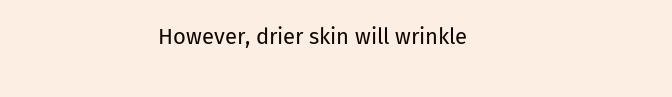However, drier skin will wrinkle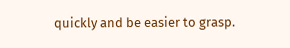quickly and be easier to grasp.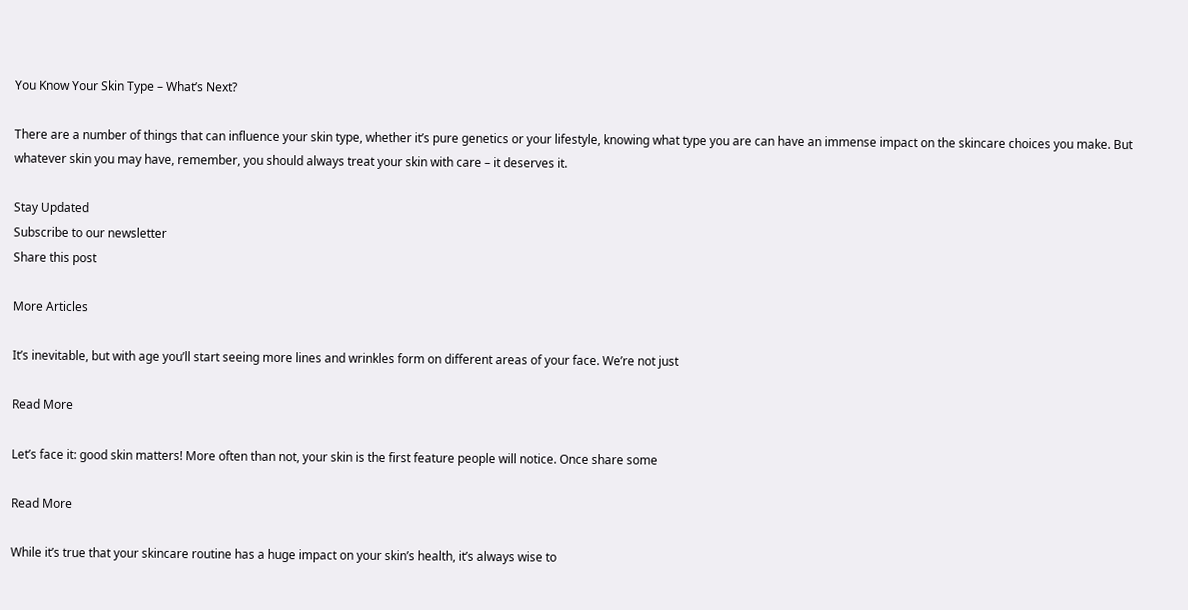You Know Your Skin Type – What’s Next?

There are a number of things that can influence your skin type, whether it’s pure genetics or your lifestyle, knowing what type you are can have an immense impact on the skincare choices you make. But whatever skin you may have, remember, you should always treat your skin with care – it deserves it.

Stay Updated
Subscribe to our newsletter
Share this post

More Articles

It’s inevitable, but with age you’ll start seeing more lines and wrinkles form on different areas of your face. We’re not just

Read More

Let’s face it: good skin matters! More often than not, your skin is the first feature people will notice. Once share some

Read More

While it’s true that your skincare routine has a huge impact on your skin’s health, it’s always wise to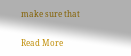make sure that

Read More